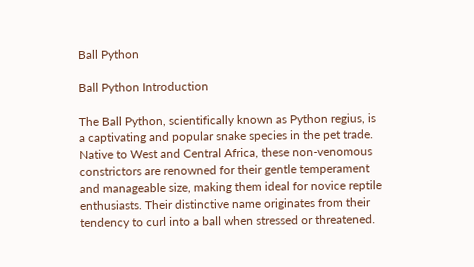Ball Python

Ball Python Introduction

The Ball Python, scientifically known as Python regius, is a captivating and popular snake species in the pet trade. Native to West and Central Africa, these non-venomous constrictors are renowned for their gentle temperament and manageable size, making them ideal for novice reptile enthusiasts. Their distinctive name originates from their tendency to curl into a ball when stressed or threatened.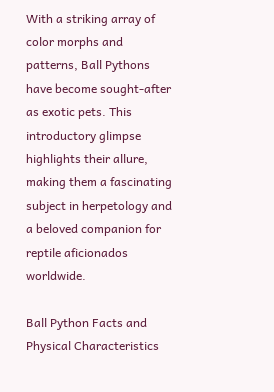With a striking array of color morphs and patterns, Ball Pythons have become sought-after as exotic pets. This introductory glimpse highlights their allure, making them a fascinating subject in herpetology and a beloved companion for reptile aficionados worldwide.

Ball Python Facts and Physical Characteristics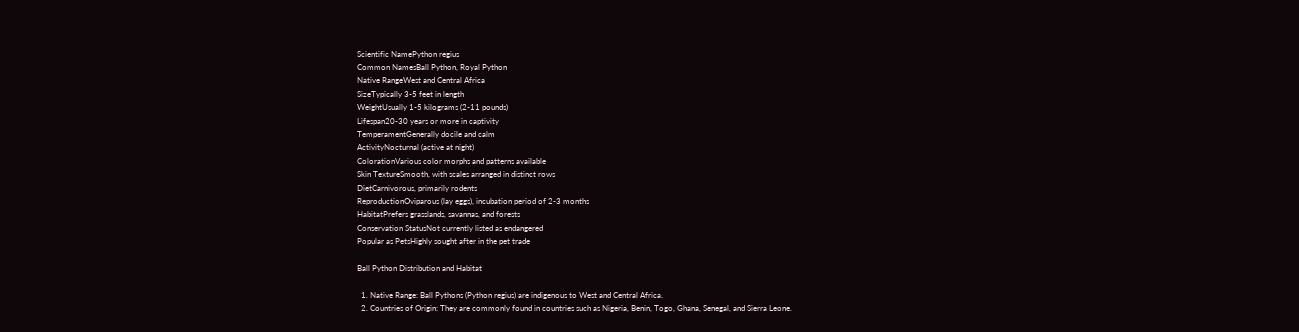Scientific NamePython regius
Common NamesBall Python, Royal Python
Native RangeWest and Central Africa
SizeTypically 3-5 feet in length
WeightUsually 1-5 kilograms (2-11 pounds)
Lifespan20-30 years or more in captivity
TemperamentGenerally docile and calm
ActivityNocturnal (active at night)
ColorationVarious color morphs and patterns available
Skin TextureSmooth, with scales arranged in distinct rows
DietCarnivorous, primarily rodents
ReproductionOviparous (lay eggs), incubation period of 2-3 months
HabitatPrefers grasslands, savannas, and forests
Conservation StatusNot currently listed as endangered
Popular as PetsHighly sought after in the pet trade

Ball Python Distribution and Habitat

  1. Native Range: Ball Pythons (Python regius) are indigenous to West and Central Africa.
  2. Countries of Origin: They are commonly found in countries such as Nigeria, Benin, Togo, Ghana, Senegal, and Sierra Leone.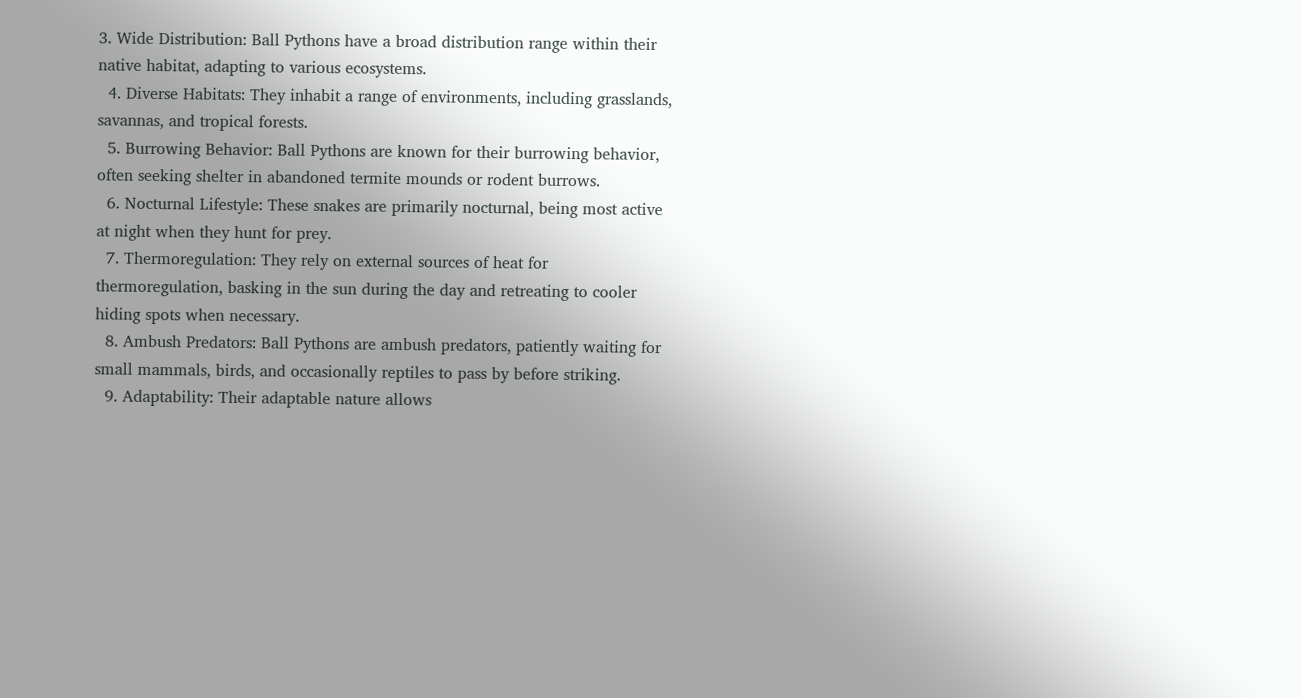3. Wide Distribution: Ball Pythons have a broad distribution range within their native habitat, adapting to various ecosystems.
  4. Diverse Habitats: They inhabit a range of environments, including grasslands, savannas, and tropical forests.
  5. Burrowing Behavior: Ball Pythons are known for their burrowing behavior, often seeking shelter in abandoned termite mounds or rodent burrows.
  6. Nocturnal Lifestyle: These snakes are primarily nocturnal, being most active at night when they hunt for prey.
  7. Thermoregulation: They rely on external sources of heat for thermoregulation, basking in the sun during the day and retreating to cooler hiding spots when necessary.
  8. Ambush Predators: Ball Pythons are ambush predators, patiently waiting for small mammals, birds, and occasionally reptiles to pass by before striking.
  9. Adaptability: Their adaptable nature allows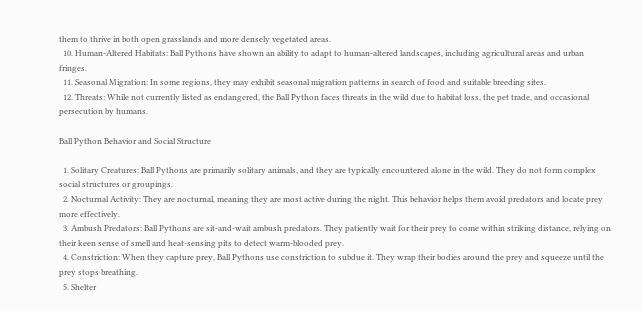them to thrive in both open grasslands and more densely vegetated areas.
  10. Human-Altered Habitats: Ball Pythons have shown an ability to adapt to human-altered landscapes, including agricultural areas and urban fringes.
  11. Seasonal Migration: In some regions, they may exhibit seasonal migration patterns in search of food and suitable breeding sites.
  12. Threats: While not currently listed as endangered, the Ball Python faces threats in the wild due to habitat loss, the pet trade, and occasional persecution by humans.

Ball Python Behavior and Social Structure

  1. Solitary Creatures: Ball Pythons are primarily solitary animals, and they are typically encountered alone in the wild. They do not form complex social structures or groupings.
  2. Nocturnal Activity: They are nocturnal, meaning they are most active during the night. This behavior helps them avoid predators and locate prey more effectively.
  3. Ambush Predators: Ball Pythons are sit-and-wait ambush predators. They patiently wait for their prey to come within striking distance, relying on their keen sense of smell and heat-sensing pits to detect warm-blooded prey.
  4. Constriction: When they capture prey, Ball Pythons use constriction to subdue it. They wrap their bodies around the prey and squeeze until the prey stops breathing.
  5. Shelter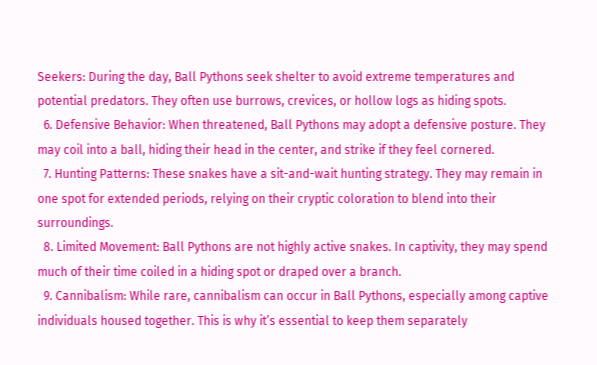Seekers: During the day, Ball Pythons seek shelter to avoid extreme temperatures and potential predators. They often use burrows, crevices, or hollow logs as hiding spots.
  6. Defensive Behavior: When threatened, Ball Pythons may adopt a defensive posture. They may coil into a ball, hiding their head in the center, and strike if they feel cornered.
  7. Hunting Patterns: These snakes have a sit-and-wait hunting strategy. They may remain in one spot for extended periods, relying on their cryptic coloration to blend into their surroundings.
  8. Limited Movement: Ball Pythons are not highly active snakes. In captivity, they may spend much of their time coiled in a hiding spot or draped over a branch.
  9. Cannibalism: While rare, cannibalism can occur in Ball Pythons, especially among captive individuals housed together. This is why it’s essential to keep them separately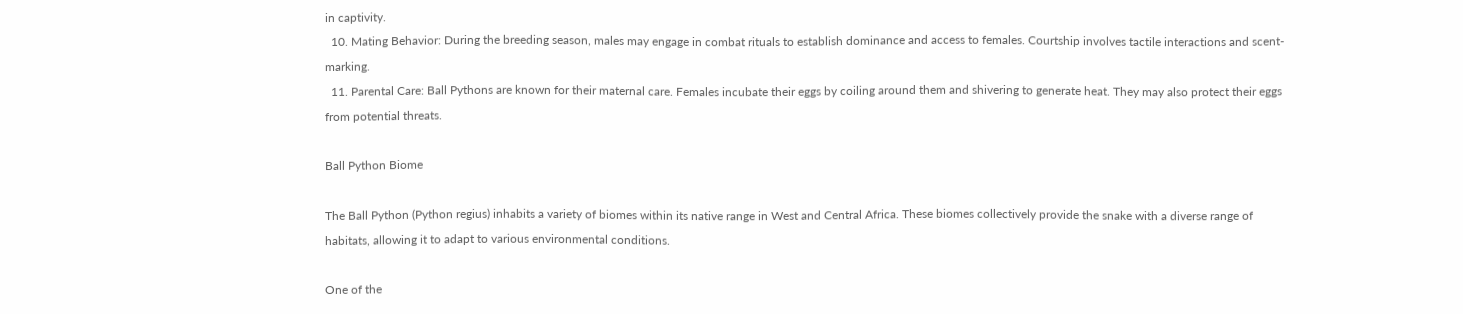in captivity.
  10. Mating Behavior: During the breeding season, males may engage in combat rituals to establish dominance and access to females. Courtship involves tactile interactions and scent-marking.
  11. Parental Care: Ball Pythons are known for their maternal care. Females incubate their eggs by coiling around them and shivering to generate heat. They may also protect their eggs from potential threats.

Ball Python Biome

The Ball Python (Python regius) inhabits a variety of biomes within its native range in West and Central Africa. These biomes collectively provide the snake with a diverse range of habitats, allowing it to adapt to various environmental conditions.

One of the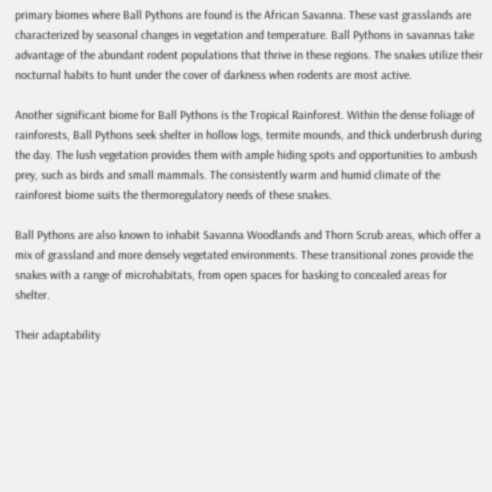primary biomes where Ball Pythons are found is the African Savanna. These vast grasslands are characterized by seasonal changes in vegetation and temperature. Ball Pythons in savannas take advantage of the abundant rodent populations that thrive in these regions. The snakes utilize their nocturnal habits to hunt under the cover of darkness when rodents are most active.

Another significant biome for Ball Pythons is the Tropical Rainforest. Within the dense foliage of rainforests, Ball Pythons seek shelter in hollow logs, termite mounds, and thick underbrush during the day. The lush vegetation provides them with ample hiding spots and opportunities to ambush prey, such as birds and small mammals. The consistently warm and humid climate of the rainforest biome suits the thermoregulatory needs of these snakes.

Ball Pythons are also known to inhabit Savanna Woodlands and Thorn Scrub areas, which offer a mix of grassland and more densely vegetated environments. These transitional zones provide the snakes with a range of microhabitats, from open spaces for basking to concealed areas for shelter.

Their adaptability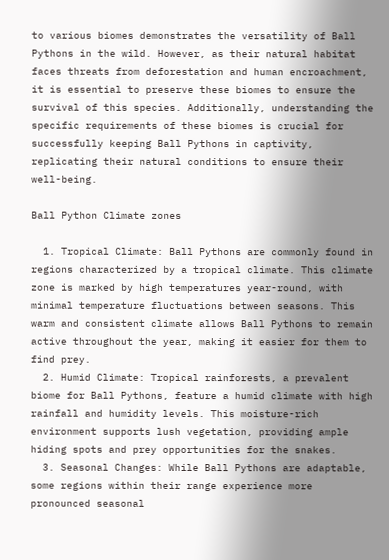to various biomes demonstrates the versatility of Ball Pythons in the wild. However, as their natural habitat faces threats from deforestation and human encroachment, it is essential to preserve these biomes to ensure the survival of this species. Additionally, understanding the specific requirements of these biomes is crucial for successfully keeping Ball Pythons in captivity, replicating their natural conditions to ensure their well-being.

Ball Python Climate zones

  1. Tropical Climate: Ball Pythons are commonly found in regions characterized by a tropical climate. This climate zone is marked by high temperatures year-round, with minimal temperature fluctuations between seasons. This warm and consistent climate allows Ball Pythons to remain active throughout the year, making it easier for them to find prey.
  2. Humid Climate: Tropical rainforests, a prevalent biome for Ball Pythons, feature a humid climate with high rainfall and humidity levels. This moisture-rich environment supports lush vegetation, providing ample hiding spots and prey opportunities for the snakes.
  3. Seasonal Changes: While Ball Pythons are adaptable, some regions within their range experience more pronounced seasonal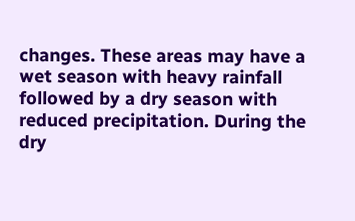changes. These areas may have a wet season with heavy rainfall followed by a dry season with reduced precipitation. During the dry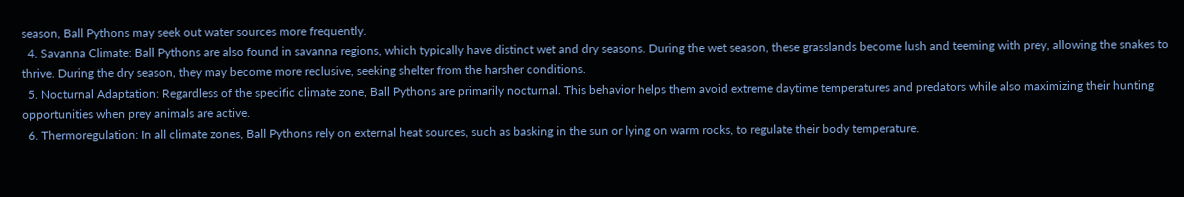season, Ball Pythons may seek out water sources more frequently.
  4. Savanna Climate: Ball Pythons are also found in savanna regions, which typically have distinct wet and dry seasons. During the wet season, these grasslands become lush and teeming with prey, allowing the snakes to thrive. During the dry season, they may become more reclusive, seeking shelter from the harsher conditions.
  5. Nocturnal Adaptation: Regardless of the specific climate zone, Ball Pythons are primarily nocturnal. This behavior helps them avoid extreme daytime temperatures and predators while also maximizing their hunting opportunities when prey animals are active.
  6. Thermoregulation: In all climate zones, Ball Pythons rely on external heat sources, such as basking in the sun or lying on warm rocks, to regulate their body temperature.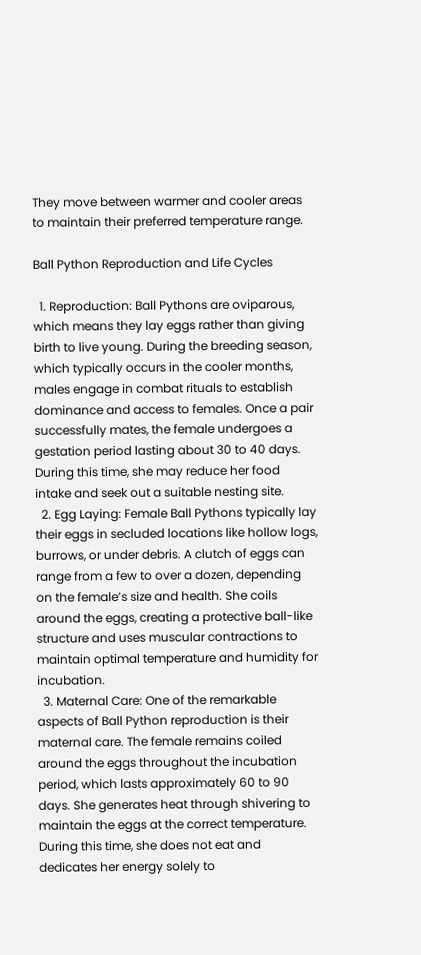They move between warmer and cooler areas to maintain their preferred temperature range.

Ball Python Reproduction and Life Cycles

  1. Reproduction: Ball Pythons are oviparous, which means they lay eggs rather than giving birth to live young. During the breeding season, which typically occurs in the cooler months, males engage in combat rituals to establish dominance and access to females. Once a pair successfully mates, the female undergoes a gestation period lasting about 30 to 40 days. During this time, she may reduce her food intake and seek out a suitable nesting site.
  2. Egg Laying: Female Ball Pythons typically lay their eggs in secluded locations like hollow logs, burrows, or under debris. A clutch of eggs can range from a few to over a dozen, depending on the female’s size and health. She coils around the eggs, creating a protective ball-like structure and uses muscular contractions to maintain optimal temperature and humidity for incubation.
  3. Maternal Care: One of the remarkable aspects of Ball Python reproduction is their maternal care. The female remains coiled around the eggs throughout the incubation period, which lasts approximately 60 to 90 days. She generates heat through shivering to maintain the eggs at the correct temperature. During this time, she does not eat and dedicates her energy solely to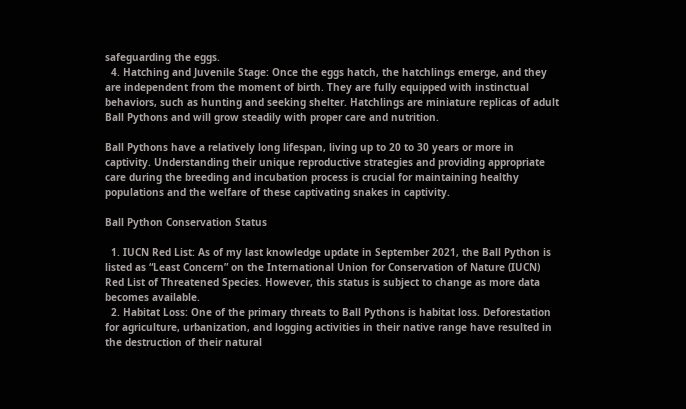safeguarding the eggs.
  4. Hatching and Juvenile Stage: Once the eggs hatch, the hatchlings emerge, and they are independent from the moment of birth. They are fully equipped with instinctual behaviors, such as hunting and seeking shelter. Hatchlings are miniature replicas of adult Ball Pythons and will grow steadily with proper care and nutrition.

Ball Pythons have a relatively long lifespan, living up to 20 to 30 years or more in captivity. Understanding their unique reproductive strategies and providing appropriate care during the breeding and incubation process is crucial for maintaining healthy populations and the welfare of these captivating snakes in captivity.

Ball Python Conservation Status

  1. IUCN Red List: As of my last knowledge update in September 2021, the Ball Python is listed as “Least Concern” on the International Union for Conservation of Nature (IUCN) Red List of Threatened Species. However, this status is subject to change as more data becomes available.
  2. Habitat Loss: One of the primary threats to Ball Pythons is habitat loss. Deforestation for agriculture, urbanization, and logging activities in their native range have resulted in the destruction of their natural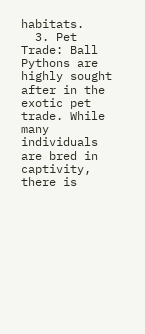habitats.
  3. Pet Trade: Ball Pythons are highly sought after in the exotic pet trade. While many individuals are bred in captivity, there is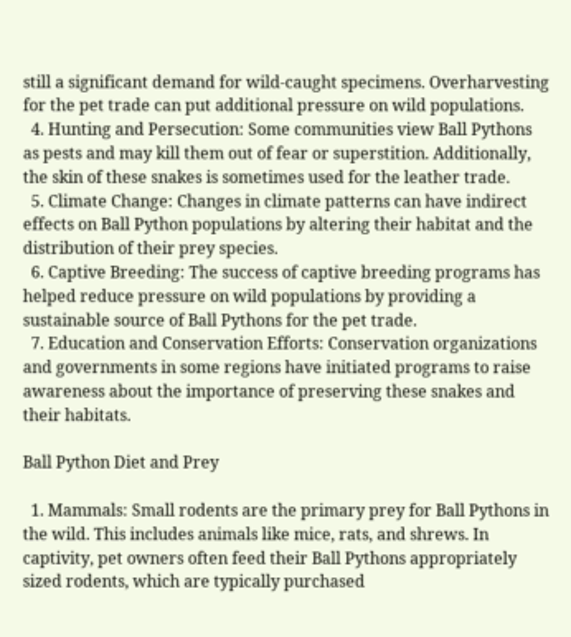still a significant demand for wild-caught specimens. Overharvesting for the pet trade can put additional pressure on wild populations.
  4. Hunting and Persecution: Some communities view Ball Pythons as pests and may kill them out of fear or superstition. Additionally, the skin of these snakes is sometimes used for the leather trade.
  5. Climate Change: Changes in climate patterns can have indirect effects on Ball Python populations by altering their habitat and the distribution of their prey species.
  6. Captive Breeding: The success of captive breeding programs has helped reduce pressure on wild populations by providing a sustainable source of Ball Pythons for the pet trade.
  7. Education and Conservation Efforts: Conservation organizations and governments in some regions have initiated programs to raise awareness about the importance of preserving these snakes and their habitats.

Ball Python Diet and Prey

  1. Mammals: Small rodents are the primary prey for Ball Pythons in the wild. This includes animals like mice, rats, and shrews. In captivity, pet owners often feed their Ball Pythons appropriately sized rodents, which are typically purchased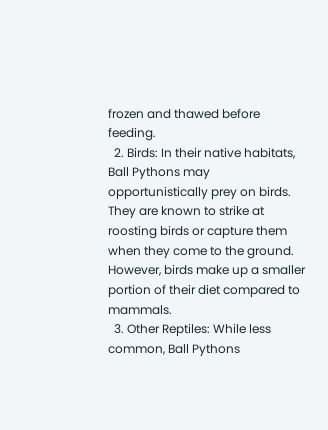frozen and thawed before feeding.
  2. Birds: In their native habitats, Ball Pythons may opportunistically prey on birds. They are known to strike at roosting birds or capture them when they come to the ground. However, birds make up a smaller portion of their diet compared to mammals.
  3. Other Reptiles: While less common, Ball Pythons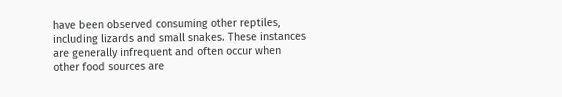have been observed consuming other reptiles, including lizards and small snakes. These instances are generally infrequent and often occur when other food sources are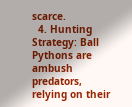scarce.
  4. Hunting Strategy: Ball Pythons are ambush predators, relying on their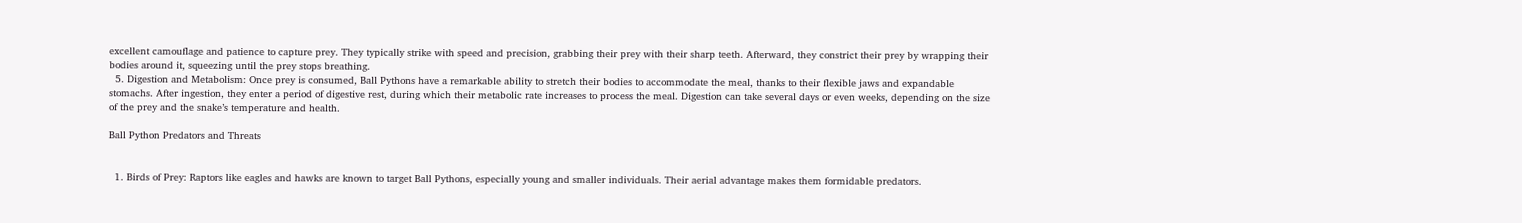excellent camouflage and patience to capture prey. They typically strike with speed and precision, grabbing their prey with their sharp teeth. Afterward, they constrict their prey by wrapping their bodies around it, squeezing until the prey stops breathing.
  5. Digestion and Metabolism: Once prey is consumed, Ball Pythons have a remarkable ability to stretch their bodies to accommodate the meal, thanks to their flexible jaws and expandable stomachs. After ingestion, they enter a period of digestive rest, during which their metabolic rate increases to process the meal. Digestion can take several days or even weeks, depending on the size of the prey and the snake’s temperature and health.

Ball Python Predators and Threats


  1. Birds of Prey: Raptors like eagles and hawks are known to target Ball Pythons, especially young and smaller individuals. Their aerial advantage makes them formidable predators.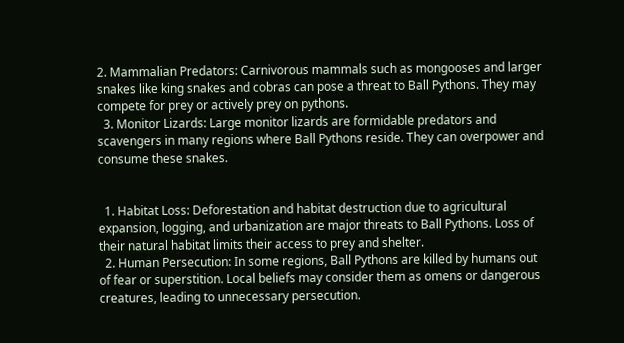2. Mammalian Predators: Carnivorous mammals such as mongooses and larger snakes like king snakes and cobras can pose a threat to Ball Pythons. They may compete for prey or actively prey on pythons.
  3. Monitor Lizards: Large monitor lizards are formidable predators and scavengers in many regions where Ball Pythons reside. They can overpower and consume these snakes.


  1. Habitat Loss: Deforestation and habitat destruction due to agricultural expansion, logging, and urbanization are major threats to Ball Pythons. Loss of their natural habitat limits their access to prey and shelter.
  2. Human Persecution: In some regions, Ball Pythons are killed by humans out of fear or superstition. Local beliefs may consider them as omens or dangerous creatures, leading to unnecessary persecution.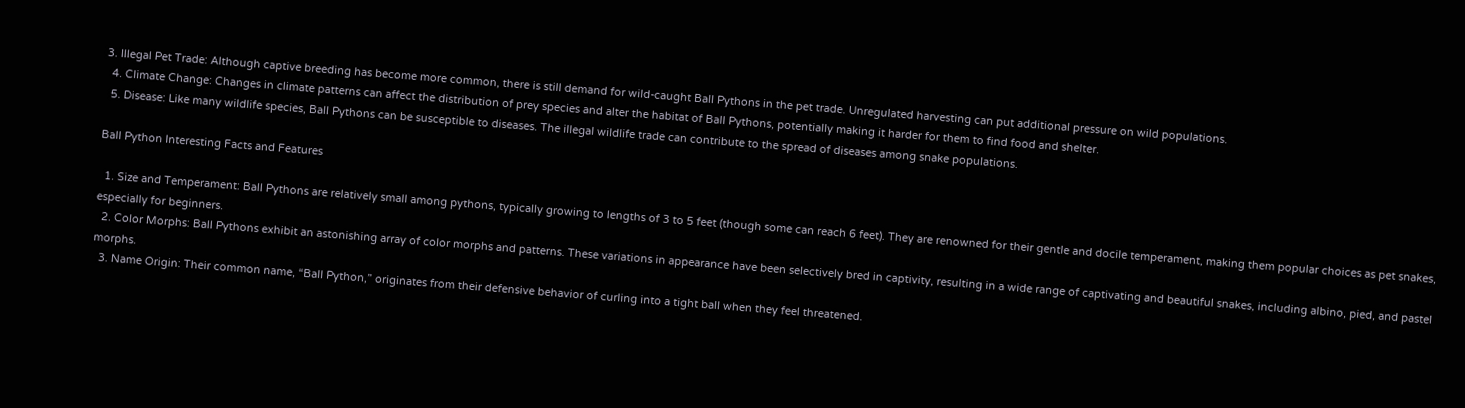3. Illegal Pet Trade: Although captive breeding has become more common, there is still demand for wild-caught Ball Pythons in the pet trade. Unregulated harvesting can put additional pressure on wild populations.
  4. Climate Change: Changes in climate patterns can affect the distribution of prey species and alter the habitat of Ball Pythons, potentially making it harder for them to find food and shelter.
  5. Disease: Like many wildlife species, Ball Pythons can be susceptible to diseases. The illegal wildlife trade can contribute to the spread of diseases among snake populations.

Ball Python Interesting Facts and Features

  1. Size and Temperament: Ball Pythons are relatively small among pythons, typically growing to lengths of 3 to 5 feet (though some can reach 6 feet). They are renowned for their gentle and docile temperament, making them popular choices as pet snakes, especially for beginners.
  2. Color Morphs: Ball Pythons exhibit an astonishing array of color morphs and patterns. These variations in appearance have been selectively bred in captivity, resulting in a wide range of captivating and beautiful snakes, including albino, pied, and pastel morphs.
  3. Name Origin: Their common name, “Ball Python,” originates from their defensive behavior of curling into a tight ball when they feel threatened.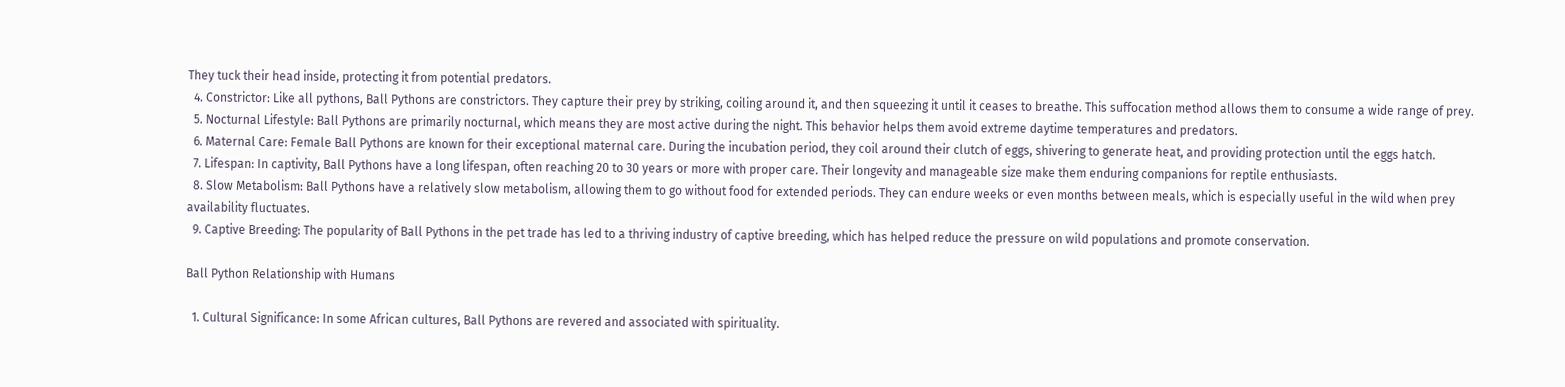They tuck their head inside, protecting it from potential predators.
  4. Constrictor: Like all pythons, Ball Pythons are constrictors. They capture their prey by striking, coiling around it, and then squeezing it until it ceases to breathe. This suffocation method allows them to consume a wide range of prey.
  5. Nocturnal Lifestyle: Ball Pythons are primarily nocturnal, which means they are most active during the night. This behavior helps them avoid extreme daytime temperatures and predators.
  6. Maternal Care: Female Ball Pythons are known for their exceptional maternal care. During the incubation period, they coil around their clutch of eggs, shivering to generate heat, and providing protection until the eggs hatch.
  7. Lifespan: In captivity, Ball Pythons have a long lifespan, often reaching 20 to 30 years or more with proper care. Their longevity and manageable size make them enduring companions for reptile enthusiasts.
  8. Slow Metabolism: Ball Pythons have a relatively slow metabolism, allowing them to go without food for extended periods. They can endure weeks or even months between meals, which is especially useful in the wild when prey availability fluctuates.
  9. Captive Breeding: The popularity of Ball Pythons in the pet trade has led to a thriving industry of captive breeding, which has helped reduce the pressure on wild populations and promote conservation.

Ball Python Relationship with Humans

  1. Cultural Significance: In some African cultures, Ball Pythons are revered and associated with spirituality.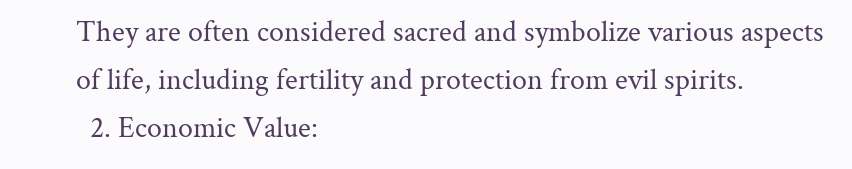They are often considered sacred and symbolize various aspects of life, including fertility and protection from evil spirits.
  2. Economic Value: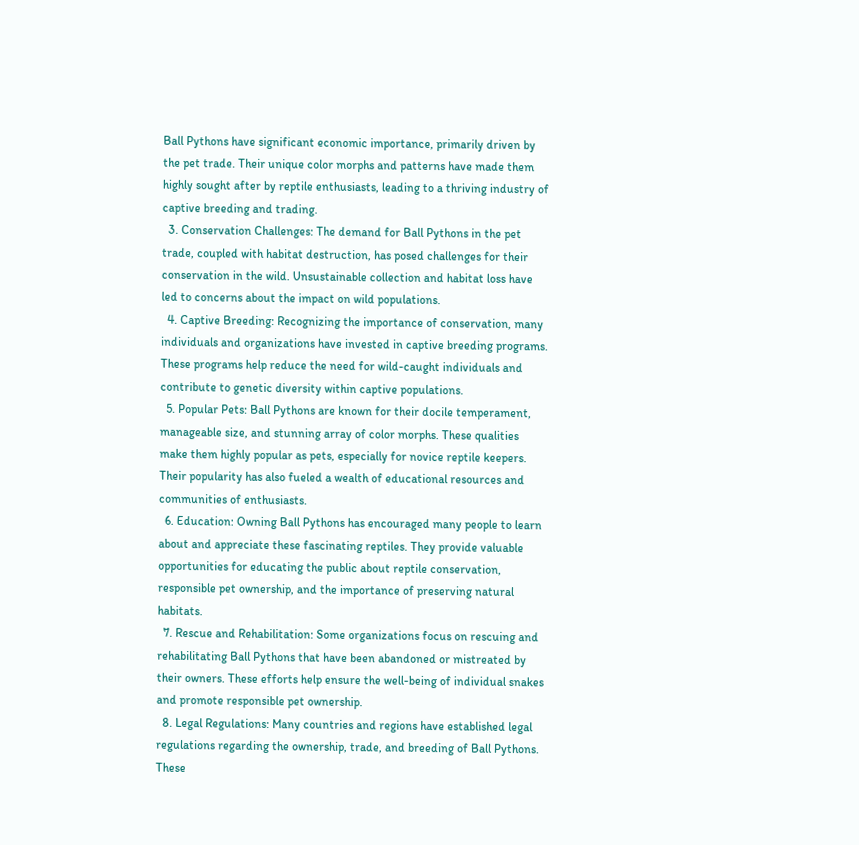Ball Pythons have significant economic importance, primarily driven by the pet trade. Their unique color morphs and patterns have made them highly sought after by reptile enthusiasts, leading to a thriving industry of captive breeding and trading.
  3. Conservation Challenges: The demand for Ball Pythons in the pet trade, coupled with habitat destruction, has posed challenges for their conservation in the wild. Unsustainable collection and habitat loss have led to concerns about the impact on wild populations.
  4. Captive Breeding: Recognizing the importance of conservation, many individuals and organizations have invested in captive breeding programs. These programs help reduce the need for wild-caught individuals and contribute to genetic diversity within captive populations.
  5. Popular Pets: Ball Pythons are known for their docile temperament, manageable size, and stunning array of color morphs. These qualities make them highly popular as pets, especially for novice reptile keepers. Their popularity has also fueled a wealth of educational resources and communities of enthusiasts.
  6. Education: Owning Ball Pythons has encouraged many people to learn about and appreciate these fascinating reptiles. They provide valuable opportunities for educating the public about reptile conservation, responsible pet ownership, and the importance of preserving natural habitats.
  7. Rescue and Rehabilitation: Some organizations focus on rescuing and rehabilitating Ball Pythons that have been abandoned or mistreated by their owners. These efforts help ensure the well-being of individual snakes and promote responsible pet ownership.
  8. Legal Regulations: Many countries and regions have established legal regulations regarding the ownership, trade, and breeding of Ball Pythons. These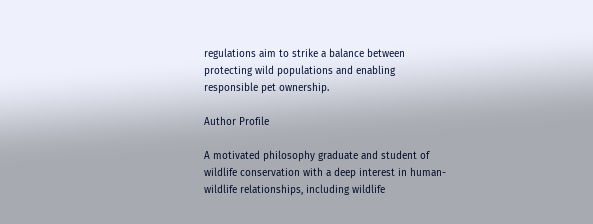regulations aim to strike a balance between protecting wild populations and enabling responsible pet ownership.

Author Profile

A motivated philosophy graduate and student of wildlife conservation with a deep interest in human-wildlife relationships, including wildlife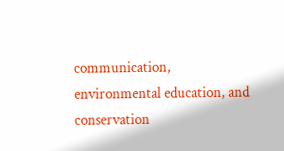communication, environmental education, and conservation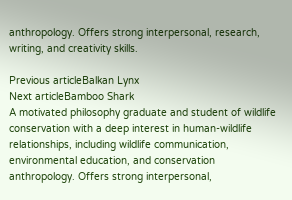anthropology. Offers strong interpersonal, research, writing, and creativity skills.

Previous articleBalkan Lynx
Next articleBamboo Shark
A motivated philosophy graduate and student of wildlife conservation with a deep interest in human-wildlife relationships, including wildlife communication, environmental education, and conservation anthropology. Offers strong interpersonal,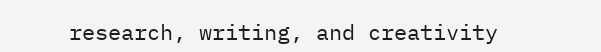research, writing, and creativity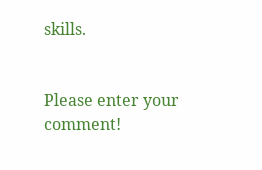skills.


Please enter your comment!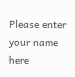Please enter your name here